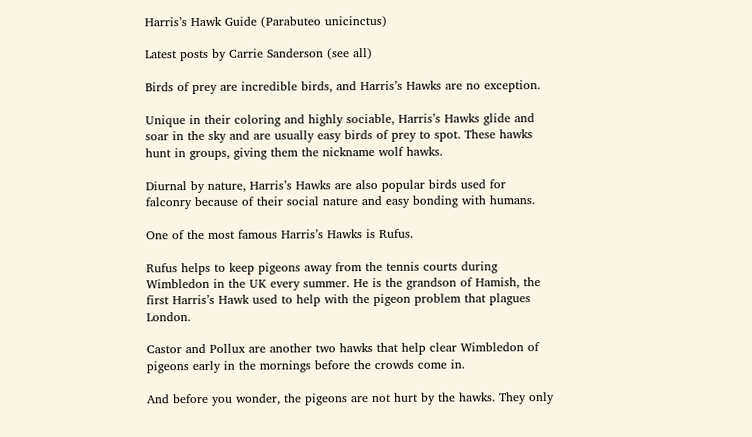Harris’s Hawk Guide (Parabuteo unicinctus)

Latest posts by Carrie Sanderson (see all)

Birds of prey are incredible birds, and Harris’s Hawks are no exception.

Unique in their coloring and highly sociable, Harris’s Hawks glide and soar in the sky and are usually easy birds of prey to spot. These hawks hunt in groups, giving them the nickname wolf hawks.

Diurnal by nature, Harris’s Hawks are also popular birds used for falconry because of their social nature and easy bonding with humans.

One of the most famous Harris’s Hawks is Rufus.

Rufus helps to keep pigeons away from the tennis courts during Wimbledon in the UK every summer. He is the grandson of Hamish, the first Harris’s Hawk used to help with the pigeon problem that plagues London.

Castor and Pollux are another two hawks that help clear Wimbledon of pigeons early in the mornings before the crowds come in.

And before you wonder, the pigeons are not hurt by the hawks. They only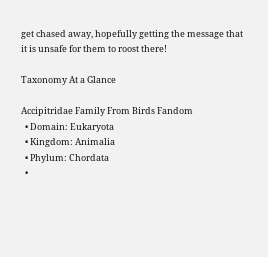get chased away, hopefully getting the message that it is unsafe for them to roost there!

Taxonomy At a Glance

Accipitridae Family From Birds Fandom
  • Domain: Eukaryota
  • Kingdom: Animalia
  • Phylum: Chordata
  •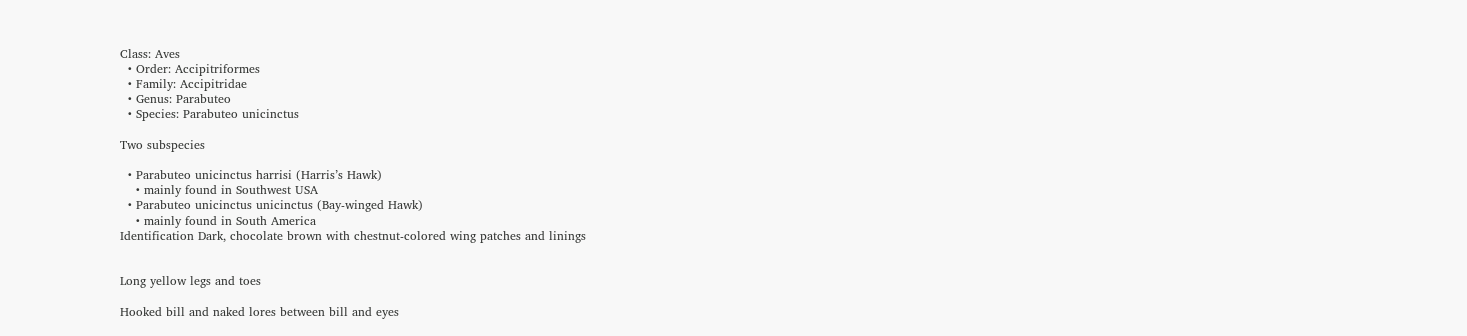Class: Aves
  • Order: Accipitriformes
  • Family: Accipitridae
  • Genus: Parabuteo
  • Species: Parabuteo unicinctus

Two subspecies

  • Parabuteo unicinctus harrisi (Harris’s Hawk)
    • mainly found in Southwest USA
  • Parabuteo unicinctus unicinctus (Bay-winged Hawk)
    • mainly found in South America
Identification Dark, chocolate brown with chestnut-colored wing patches and linings


Long yellow legs and toes

Hooked bill and naked lores between bill and eyes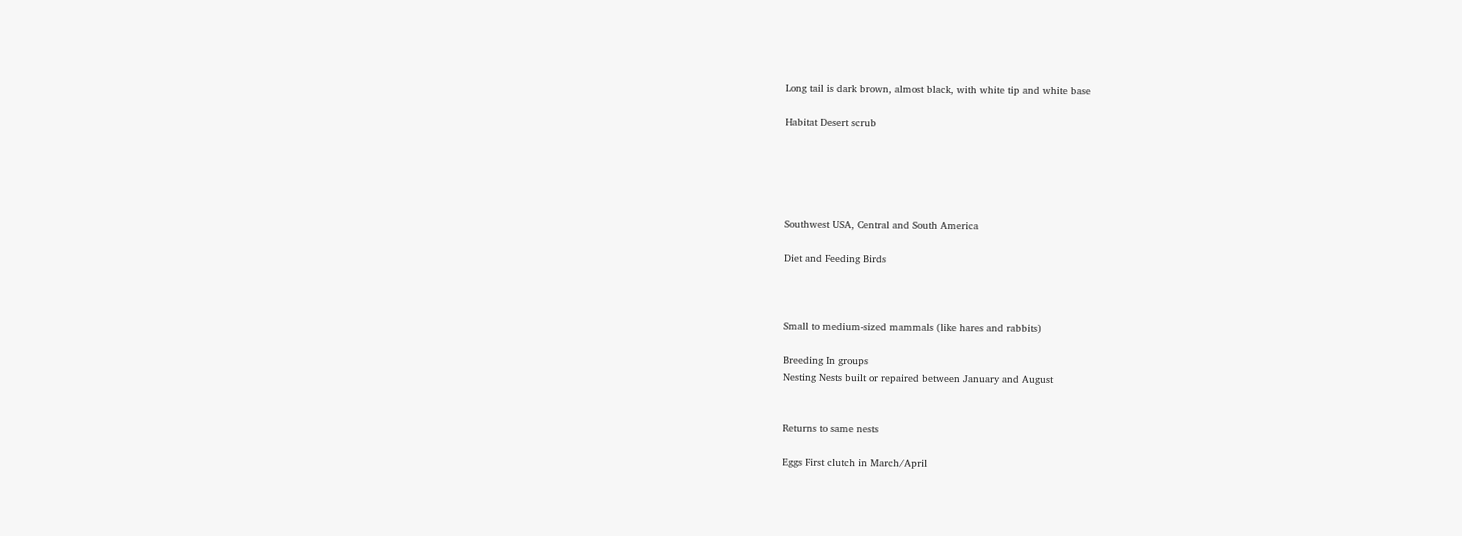Long tail is dark brown, almost black, with white tip and white base

Habitat Desert scrub





Southwest USA, Central and South America

Diet and Feeding Birds



Small to medium-sized mammals (like hares and rabbits)

Breeding In groups
Nesting Nests built or repaired between January and August


Returns to same nests

Eggs First clutch in March/April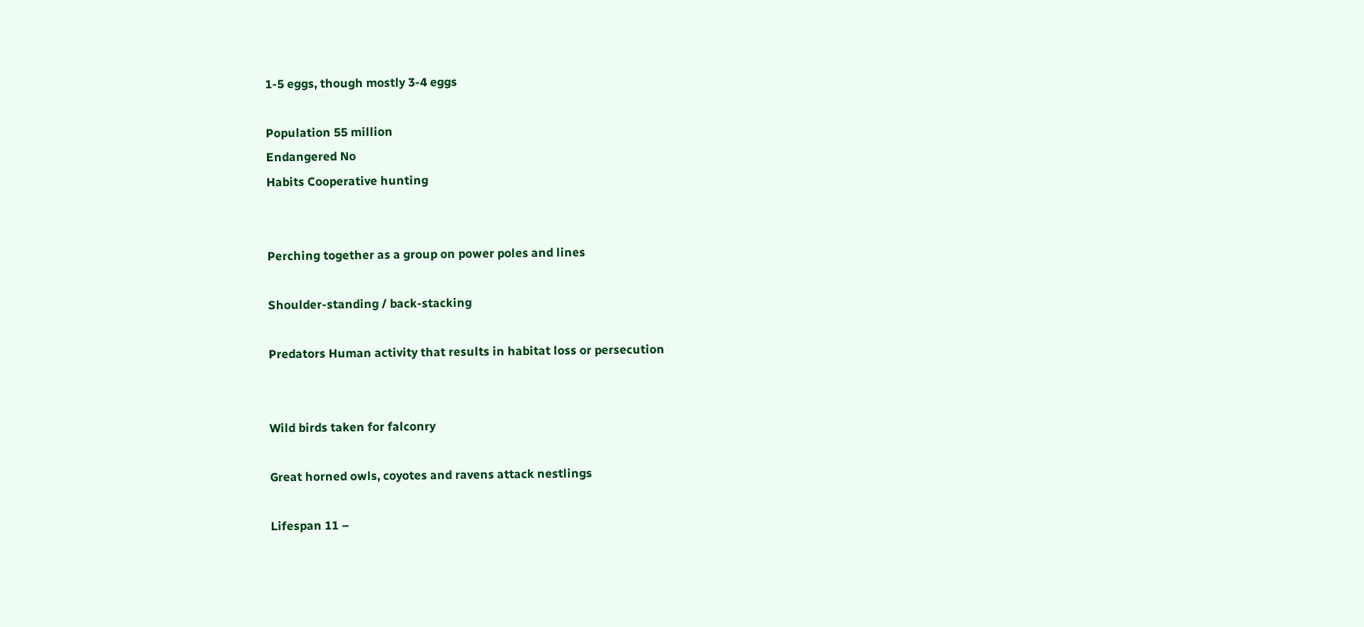1-5 eggs, though mostly 3-4 eggs

Population 55 million
Endangered No
Habits Cooperative hunting


Perching together as a group on power poles and lines

Shoulder-standing / back-stacking

Predators Human activity that results in habitat loss or persecution


Wild birds taken for falconry

Great horned owls, coyotes and ravens attack nestlings

Lifespan 11 –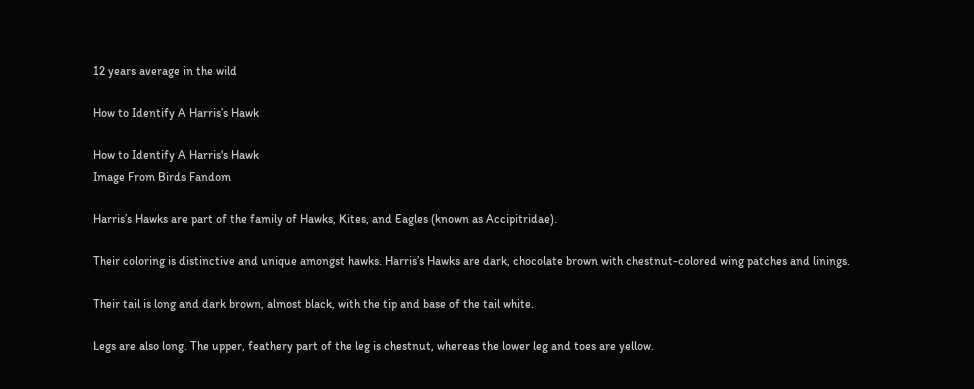12 years average in the wild

How to Identify A Harris’s Hawk

How to Identify A Harris's Hawk
Image From Birds Fandom

Harris’s Hawks are part of the family of Hawks, Kites, and Eagles (known as Accipitridae).

Their coloring is distinctive and unique amongst hawks. Harris’s Hawks are dark, chocolate brown with chestnut-colored wing patches and linings.

Their tail is long and dark brown, almost black, with the tip and base of the tail white.

Legs are also long. The upper, feathery part of the leg is chestnut, whereas the lower leg and toes are yellow.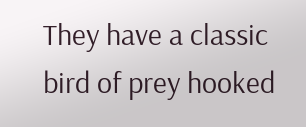They have a classic bird of prey hooked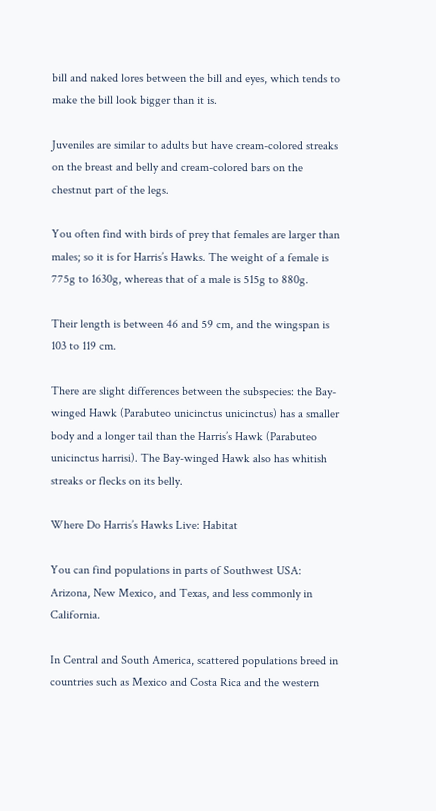bill and naked lores between the bill and eyes, which tends to make the bill look bigger than it is.

Juveniles are similar to adults but have cream-colored streaks on the breast and belly and cream-colored bars on the chestnut part of the legs.

You often find with birds of prey that females are larger than males; so it is for Harris’s Hawks. The weight of a female is 775g to 1630g, whereas that of a male is 515g to 880g.

Their length is between 46 and 59 cm, and the wingspan is 103 to 119 cm.

There are slight differences between the subspecies: the Bay-winged Hawk (Parabuteo unicinctus unicinctus) has a smaller body and a longer tail than the Harris’s Hawk (Parabuteo unicinctus harrisi). The Bay-winged Hawk also has whitish streaks or flecks on its belly.

Where Do Harris’s Hawks Live: Habitat

You can find populations in parts of Southwest USA: Arizona, New Mexico, and Texas, and less commonly in California.

In Central and South America, scattered populations breed in countries such as Mexico and Costa Rica and the western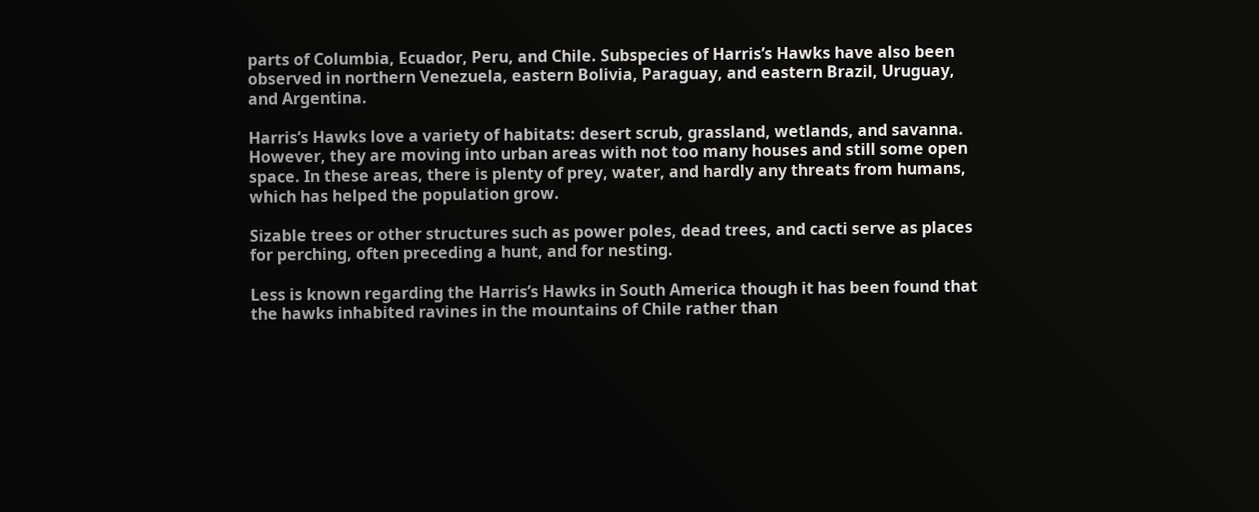parts of Columbia, Ecuador, Peru, and Chile. Subspecies of Harris’s Hawks have also been observed in northern Venezuela, eastern Bolivia, Paraguay, and eastern Brazil, Uruguay, and Argentina.

Harris’s Hawks love a variety of habitats: desert scrub, grassland, wetlands, and savanna. However, they are moving into urban areas with not too many houses and still some open space. In these areas, there is plenty of prey, water, and hardly any threats from humans, which has helped the population grow.

Sizable trees or other structures such as power poles, dead trees, and cacti serve as places for perching, often preceding a hunt, and for nesting.

Less is known regarding the Harris’s Hawks in South America though it has been found that the hawks inhabited ravines in the mountains of Chile rather than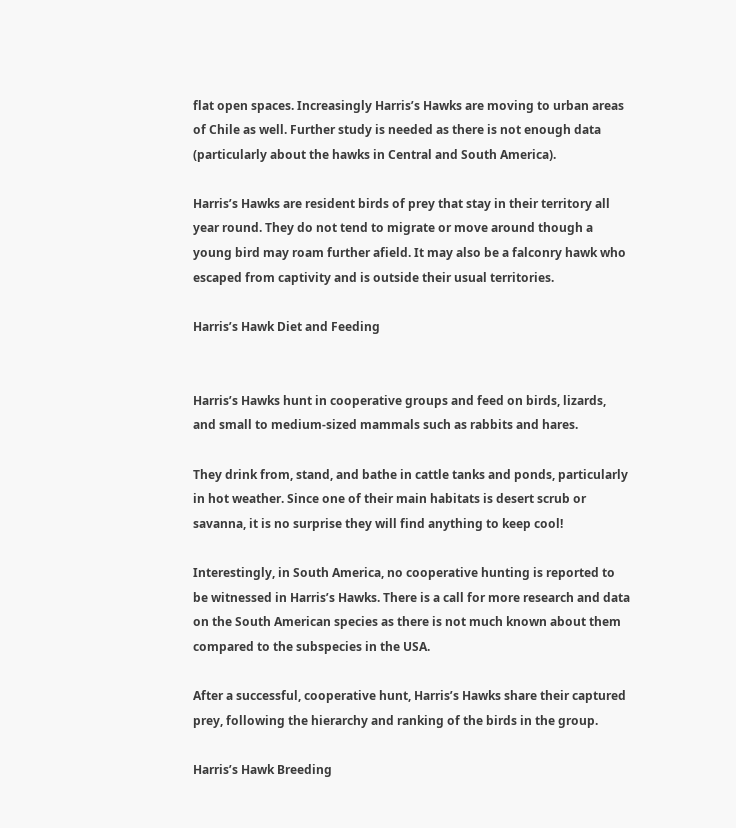flat open spaces. Increasingly Harris’s Hawks are moving to urban areas of Chile as well. Further study is needed as there is not enough data (particularly about the hawks in Central and South America).

Harris’s Hawks are resident birds of prey that stay in their territory all year round. They do not tend to migrate or move around though a young bird may roam further afield. It may also be a falconry hawk who escaped from captivity and is outside their usual territories.

Harris’s Hawk Diet and Feeding


Harris’s Hawks hunt in cooperative groups and feed on birds, lizards, and small to medium-sized mammals such as rabbits and hares.

They drink from, stand, and bathe in cattle tanks and ponds, particularly in hot weather. Since one of their main habitats is desert scrub or savanna, it is no surprise they will find anything to keep cool!

Interestingly, in South America, no cooperative hunting is reported to be witnessed in Harris’s Hawks. There is a call for more research and data on the South American species as there is not much known about them compared to the subspecies in the USA.

After a successful, cooperative hunt, Harris’s Hawks share their captured prey, following the hierarchy and ranking of the birds in the group.

Harris’s Hawk Breeding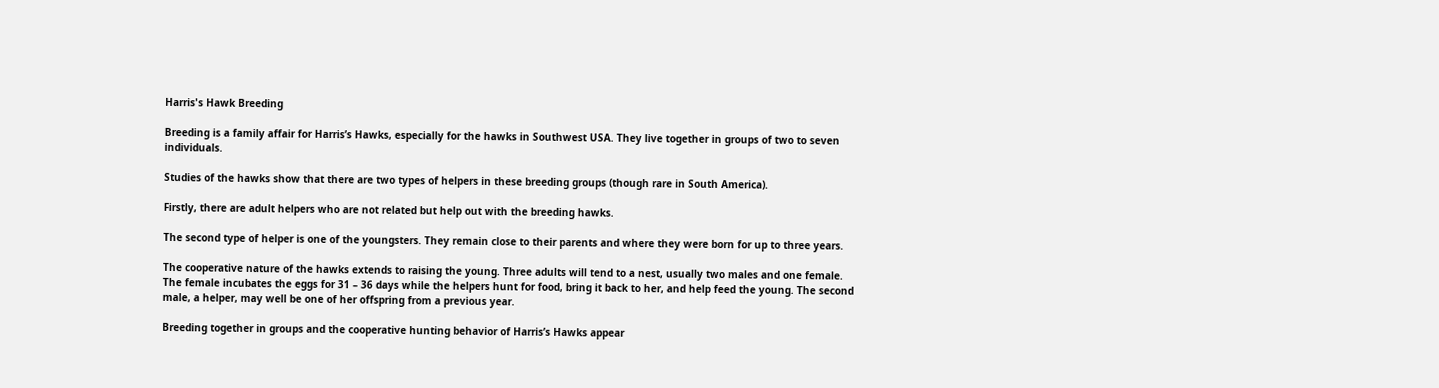Harris's Hawk Breeding

Breeding is a family affair for Harris’s Hawks, especially for the hawks in Southwest USA. They live together in groups of two to seven individuals.

Studies of the hawks show that there are two types of helpers in these breeding groups (though rare in South America).

Firstly, there are adult helpers who are not related but help out with the breeding hawks.

The second type of helper is one of the youngsters. They remain close to their parents and where they were born for up to three years.

The cooperative nature of the hawks extends to raising the young. Three adults will tend to a nest, usually two males and one female. The female incubates the eggs for 31 – 36 days while the helpers hunt for food, bring it back to her, and help feed the young. The second male, a helper, may well be one of her offspring from a previous year.

Breeding together in groups and the cooperative hunting behavior of Harris’s Hawks appear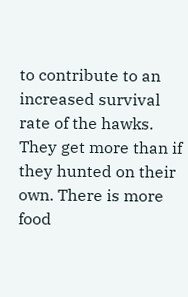to contribute to an increased survival rate of the hawks. They get more than if they hunted on their own. There is more food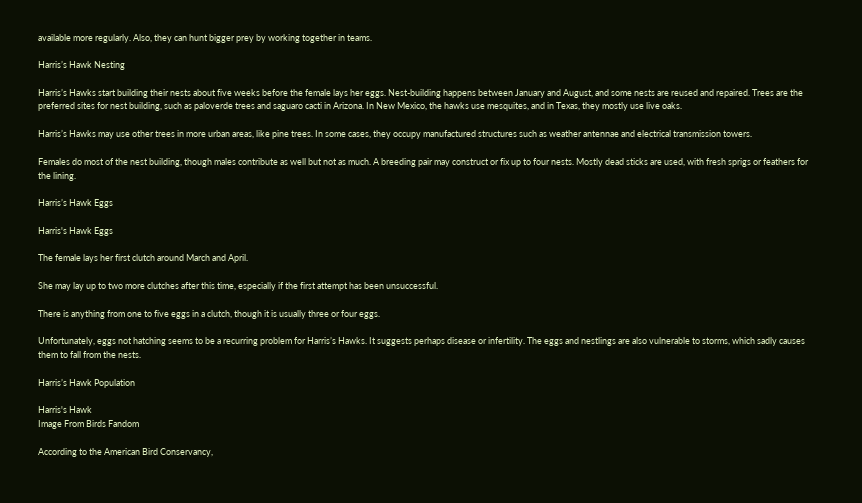available more regularly. Also, they can hunt bigger prey by working together in teams.

Harris’s Hawk Nesting

Harris’s Hawks start building their nests about five weeks before the female lays her eggs. Nest-building happens between January and August, and some nests are reused and repaired. Trees are the preferred sites for nest building, such as paloverde trees and saguaro cacti in Arizona. In New Mexico, the hawks use mesquites, and in Texas, they mostly use live oaks.

Harris’s Hawks may use other trees in more urban areas, like pine trees. In some cases, they occupy manufactured structures such as weather antennae and electrical transmission towers.

Females do most of the nest building, though males contribute as well but not as much. A breeding pair may construct or fix up to four nests. Mostly dead sticks are used, with fresh sprigs or feathers for the lining.

Harris’s Hawk Eggs

Harris's Hawk Eggs

The female lays her first clutch around March and April.

She may lay up to two more clutches after this time, especially if the first attempt has been unsuccessful.

There is anything from one to five eggs in a clutch, though it is usually three or four eggs.

Unfortunately, eggs not hatching seems to be a recurring problem for Harris’s Hawks. It suggests perhaps disease or infertility. The eggs and nestlings are also vulnerable to storms, which sadly causes them to fall from the nests.

Harris’s Hawk Population

Harris's Hawk
Image From Birds Fandom

According to the American Bird Conservancy,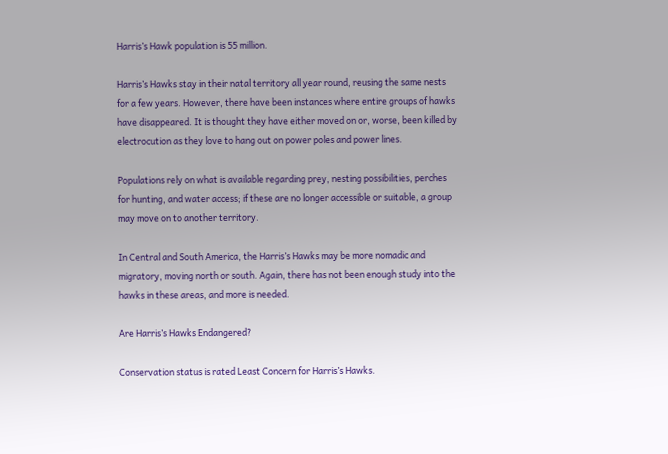Harris’s Hawk population is 55 million.

Harris’s Hawks stay in their natal territory all year round, reusing the same nests for a few years. However, there have been instances where entire groups of hawks have disappeared. It is thought they have either moved on or, worse, been killed by electrocution as they love to hang out on power poles and power lines.

Populations rely on what is available regarding prey, nesting possibilities, perches for hunting, and water access; if these are no longer accessible or suitable, a group may move on to another territory.

In Central and South America, the Harris’s Hawks may be more nomadic and migratory, moving north or south. Again, there has not been enough study into the hawks in these areas, and more is needed.

Are Harris’s Hawks Endangered?

Conservation status is rated Least Concern for Harris’s Hawks.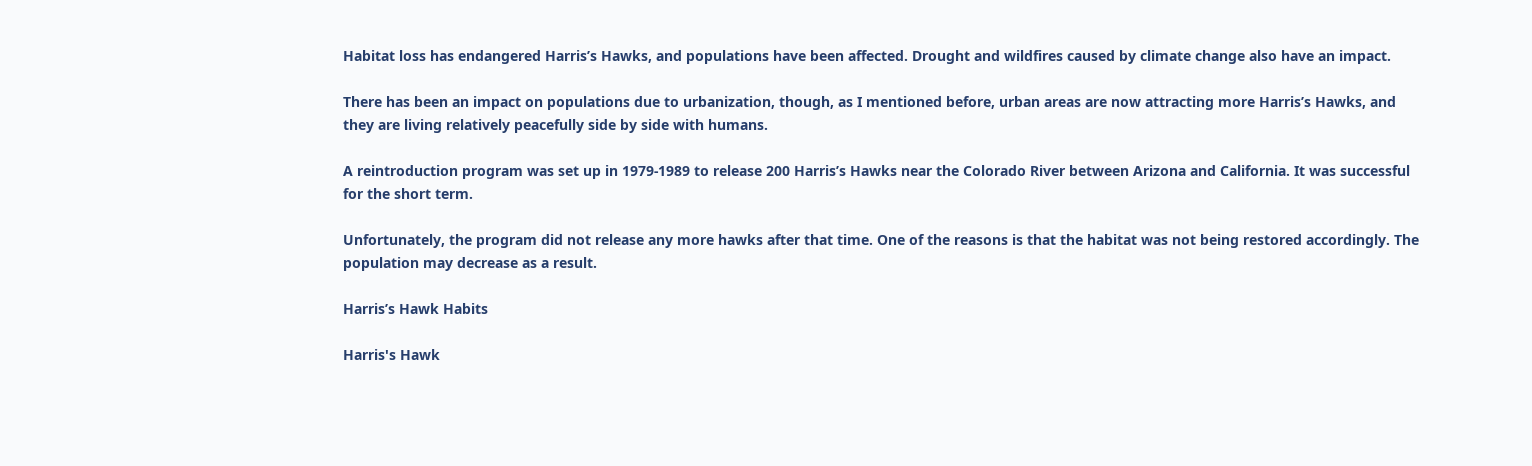Habitat loss has endangered Harris’s Hawks, and populations have been affected. Drought and wildfires caused by climate change also have an impact.

There has been an impact on populations due to urbanization, though, as I mentioned before, urban areas are now attracting more Harris’s Hawks, and they are living relatively peacefully side by side with humans.

A reintroduction program was set up in 1979-1989 to release 200 Harris’s Hawks near the Colorado River between Arizona and California. It was successful for the short term.

Unfortunately, the program did not release any more hawks after that time. One of the reasons is that the habitat was not being restored accordingly. The population may decrease as a result.

Harris’s Hawk Habits

Harris's Hawk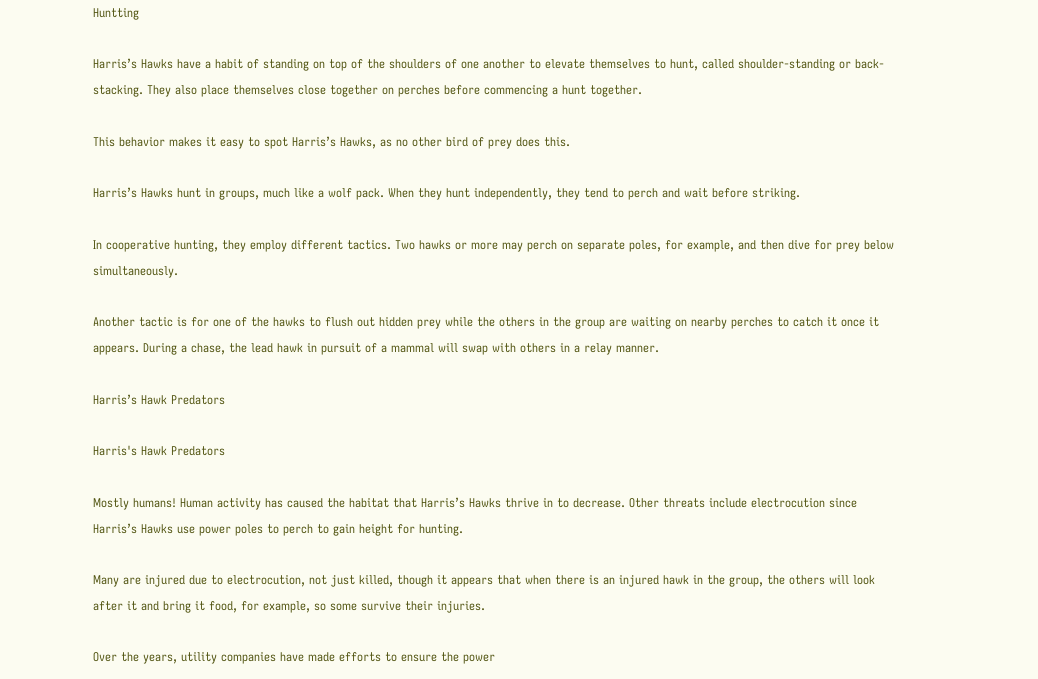Huntting

Harris’s Hawks have a habit of standing on top of the shoulders of one another to elevate themselves to hunt, called shoulder-standing or back-stacking. They also place themselves close together on perches before commencing a hunt together.

This behavior makes it easy to spot Harris’s Hawks, as no other bird of prey does this.

Harris’s Hawks hunt in groups, much like a wolf pack. When they hunt independently, they tend to perch and wait before striking.

In cooperative hunting, they employ different tactics. Two hawks or more may perch on separate poles, for example, and then dive for prey below simultaneously.

Another tactic is for one of the hawks to flush out hidden prey while the others in the group are waiting on nearby perches to catch it once it appears. During a chase, the lead hawk in pursuit of a mammal will swap with others in a relay manner.

Harris’s Hawk Predators

Harris's Hawk Predators

Mostly humans! Human activity has caused the habitat that Harris’s Hawks thrive in to decrease. Other threats include electrocution since Harris’s Hawks use power poles to perch to gain height for hunting.

Many are injured due to electrocution, not just killed, though it appears that when there is an injured hawk in the group, the others will look after it and bring it food, for example, so some survive their injuries.

Over the years, utility companies have made efforts to ensure the power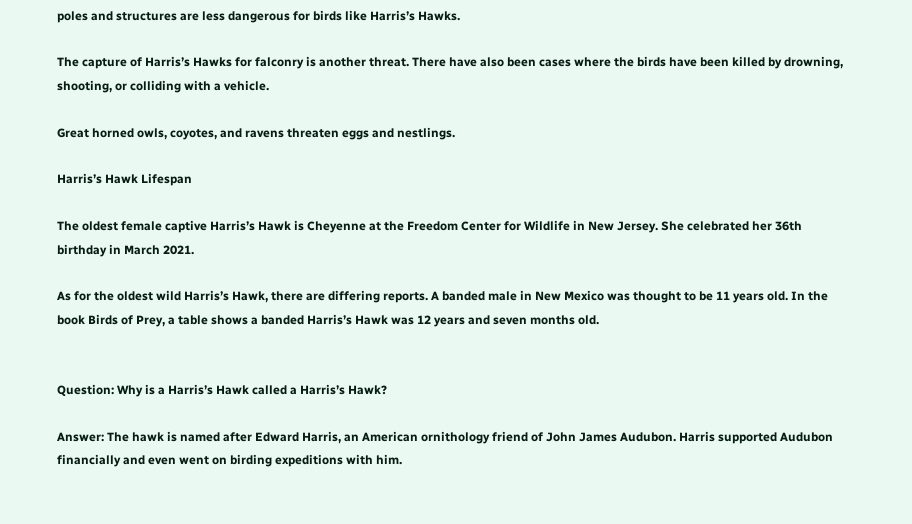poles and structures are less dangerous for birds like Harris’s Hawks.

The capture of Harris’s Hawks for falconry is another threat. There have also been cases where the birds have been killed by drowning, shooting, or colliding with a vehicle.

Great horned owls, coyotes, and ravens threaten eggs and nestlings.

Harris’s Hawk Lifespan

The oldest female captive Harris’s Hawk is Cheyenne at the Freedom Center for Wildlife in New Jersey. She celebrated her 36th birthday in March 2021.

As for the oldest wild Harris’s Hawk, there are differing reports. A banded male in New Mexico was thought to be 11 years old. In the book Birds of Prey, a table shows a banded Harris’s Hawk was 12 years and seven months old.


Question: Why is a Harris’s Hawk called a Harris’s Hawk?

Answer: The hawk is named after Edward Harris, an American ornithology friend of John James Audubon. Harris supported Audubon financially and even went on birding expeditions with him.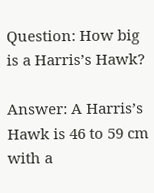Question: How big is a Harris’s Hawk?

Answer: A Harris’s Hawk is 46 to 59 cm with a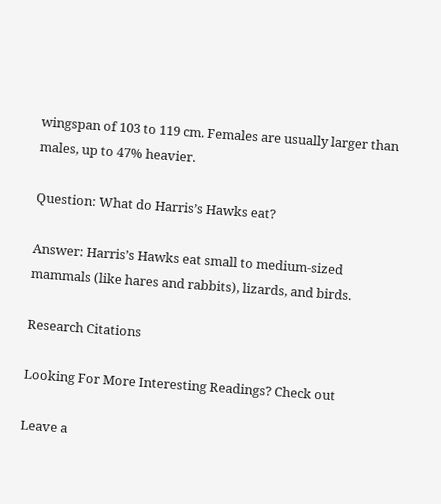wingspan of 103 to 119 cm. Females are usually larger than males, up to 47% heavier.

Question: What do Harris’s Hawks eat?

Answer: Harris’s Hawks eat small to medium-sized mammals (like hares and rabbits), lizards, and birds.

Research Citations

Looking For More Interesting Readings? Check out

Leave a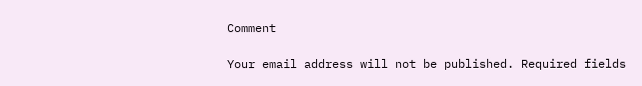Comment

Your email address will not be published. Required fields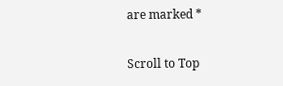are marked *

Scroll to Top